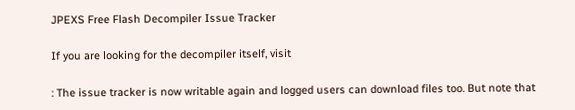JPEXS Free Flash Decompiler Issue Tracker

If you are looking for the decompiler itself, visit

: The issue tracker is now writable again and logged users can download files too. But note that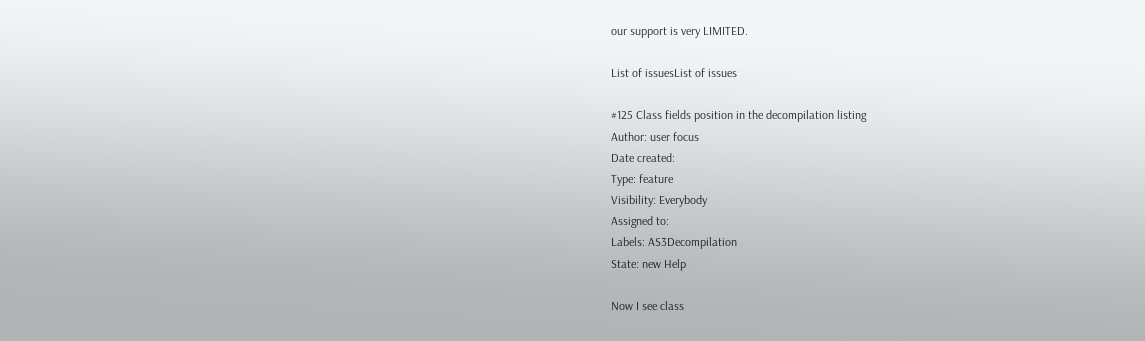our support is very LIMITED.

List of issuesList of issues

#125 Class fields position in the decompilation listing
Author: user focus
Date created:
Type: feature
Visibility: Everybody
Assigned to:
Labels: AS3Decompilation
State: new Help

Now I see class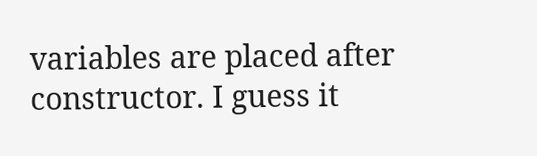variables are placed after constructor. I guess it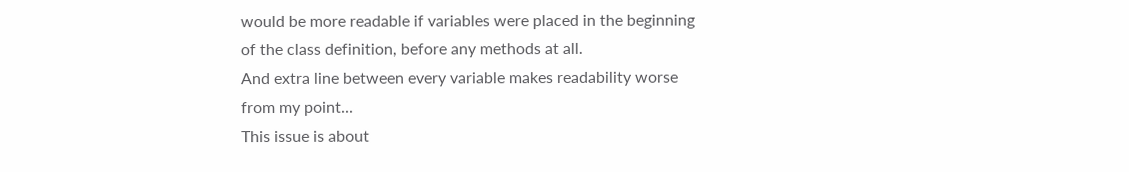would be more readable if variables were placed in the beginning of the class definition, before any methods at all.
And extra line between every variable makes readability worse from my point...
This issue is about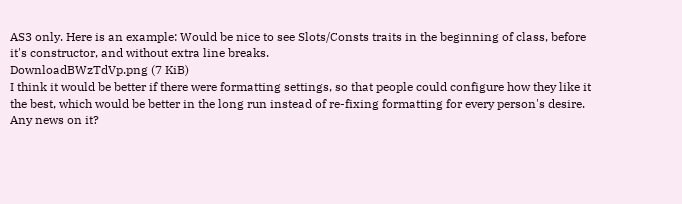AS3 only. Here is an example: Would be nice to see Slots/Consts traits in the beginning of class, before it's constructor, and without extra line breaks.
DownloadBWzTdVp.png (7 KiB)
I think it would be better if there were formatting settings, so that people could configure how they like it the best, which would be better in the long run instead of re-fixing formatting for every person's desire.
Any news on it?